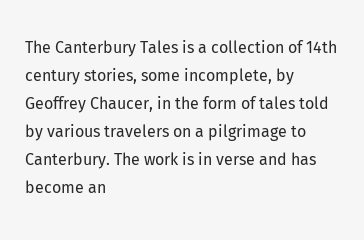The Canterbury Tales is a collection of 14th century stories, some incomplete, by Geoffrey Chaucer, in the form of tales told by various travelers on a pilgrimage to Canterbury. The work is in verse and has become an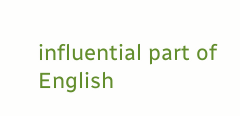influential part of English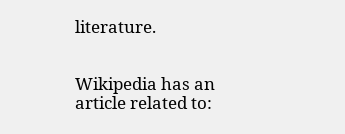literature.


Wikipedia has an article related to: